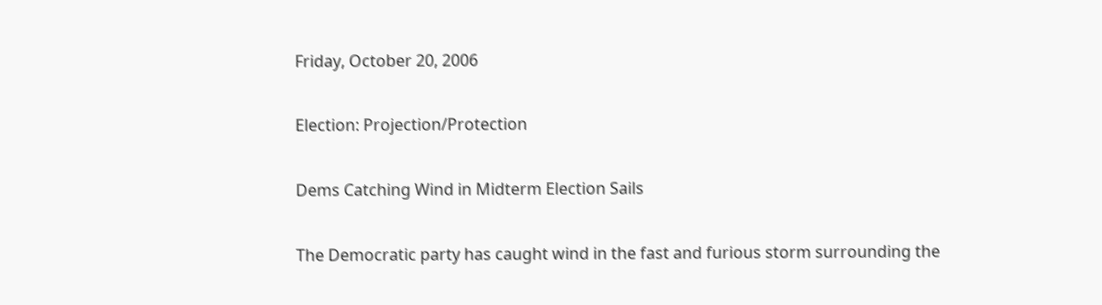Friday, October 20, 2006

Election: Projection/Protection

Dems Catching Wind in Midterm Election Sails

The Democratic party has caught wind in the fast and furious storm surrounding the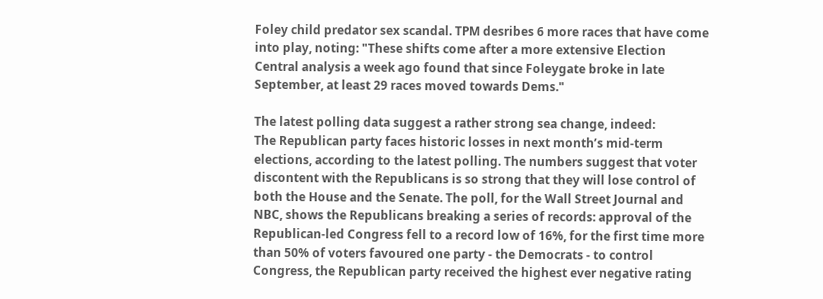Foley child predator sex scandal. TPM desribes 6 more races that have come into play, noting: "These shifts come after a more extensive Election Central analysis a week ago found that since Foleygate broke in late September, at least 29 races moved towards Dems."

The latest polling data suggest a rather strong sea change, indeed:
The Republican party faces historic losses in next month’s mid-term elections, according to the latest polling. The numbers suggest that voter discontent with the Republicans is so strong that they will lose control of both the House and the Senate. The poll, for the Wall Street Journal and NBC, shows the Republicans breaking a series of records: approval of the Republican-led Congress fell to a record low of 16%, for the first time more than 50% of voters favoured one party - the Democrats - to control Congress, the Republican party received the highest ever negative rating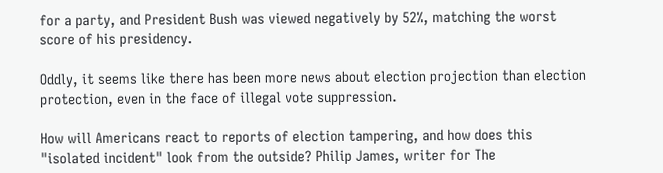for a party, and President Bush was viewed negatively by 52%, matching the worst score of his presidency.

Oddly, it seems like there has been more news about election projection than election protection, even in the face of illegal vote suppression.

How will Americans react to reports of election tampering, and how does this "isolated incident" look from the outside? Philip James, writer for The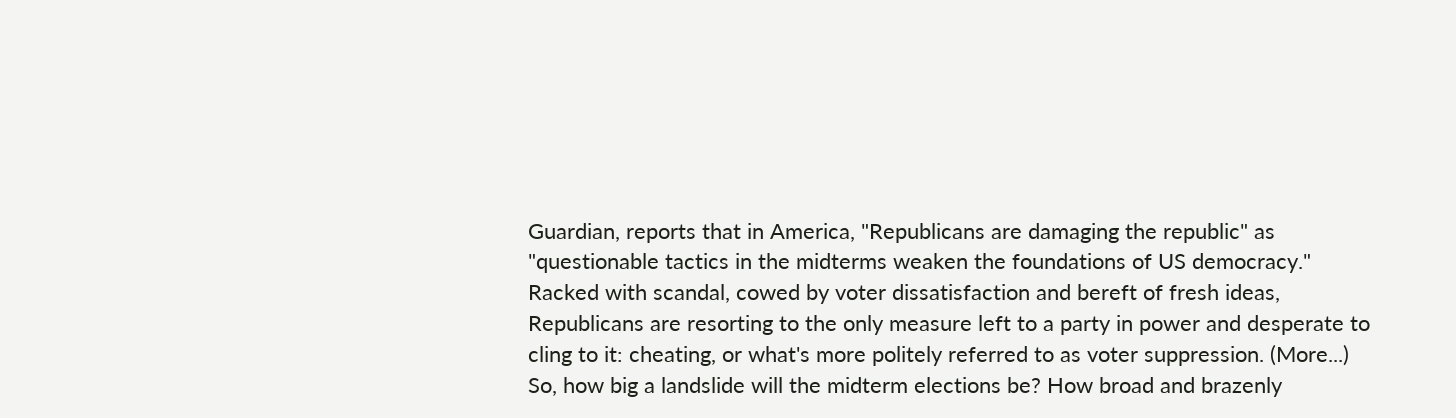Guardian, reports that in America, "Republicans are damaging the republic" as "questionable tactics in the midterms weaken the foundations of US democracy."
Racked with scandal, cowed by voter dissatisfaction and bereft of fresh ideas, Republicans are resorting to the only measure left to a party in power and desperate to cling to it: cheating, or what's more politely referred to as voter suppression. (More...)
So, how big a landslide will the midterm elections be? How broad and brazenly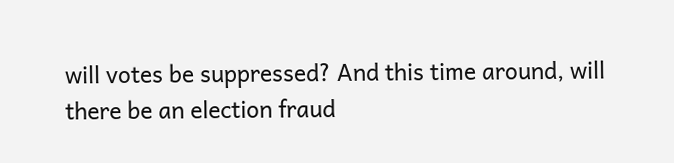will votes be suppressed? And this time around, will there be an election fraud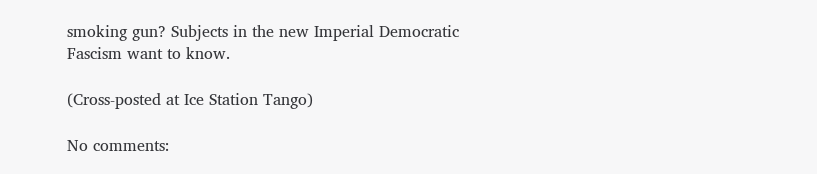smoking gun? Subjects in the new Imperial Democratic Fascism want to know.

(Cross-posted at Ice Station Tango)

No comments: